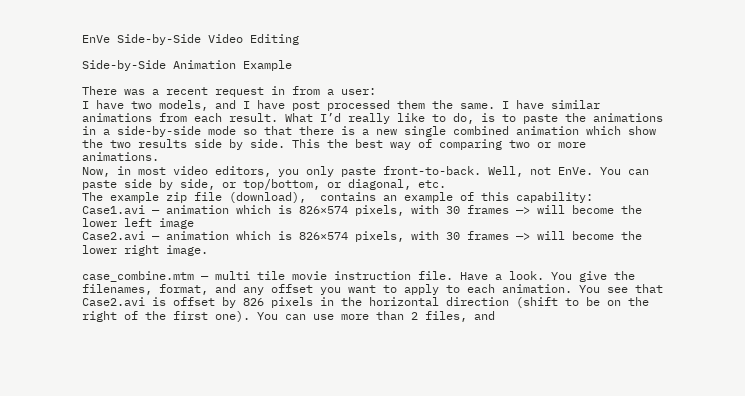EnVe Side-by-Side Video Editing

Side-by-Side Animation Example

There was a recent request in from a user:
I have two models, and I have post processed them the same. I have similar animations from each result. What I’d really like to do, is to paste the animations in a side-by-side mode so that there is a new single combined animation which show the two results side by side. This the best way of comparing two or more animations.
Now, in most video editors, you only paste front-to-back. Well, not EnVe. You can paste side by side, or top/bottom, or diagonal, etc.
The example zip file (download),  contains an example of this capability:
Case1.avi — animation which is 826×574 pixels, with 30 frames —> will become the lower left image
Case2.avi — animation which is 826×574 pixels, with 30 frames —> will become the lower right image.

case_combine.mtm — multi tile movie instruction file. Have a look. You give the filenames, format, and any offset you want to apply to each animation. You see that Case2.avi is offset by 826 pixels in the horizontal direction (shift to be on the right of the first one). You can use more than 2 files, and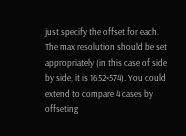just specify the offset for each. The max resolution should be set appropriately (in this case of side by side, it is 1652×574). You could extend to compare 4 cases by offseting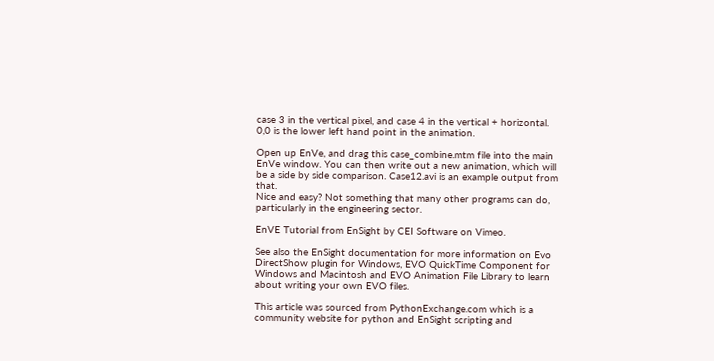case 3 in the vertical pixel, and case 4 in the vertical + horizontal. 0,0 is the lower left hand point in the animation.

Open up EnVe, and drag this case_combine.mtm file into the main EnVe window. You can then write out a new animation, which will be a side by side comparison. Case12.avi is an example output from that.
Nice and easy? Not something that many other programs can do, particularly in the engineering sector.

EnVE Tutorial from EnSight by CEI Software on Vimeo.

See also the EnSight documentation for more information on Evo DirectShow plugin for Windows, EVO QuickTime Component for Windows and Macintosh and EVO Animation File Library to learn about writing your own EVO files.

This article was sourced from PythonExchange.com which is a community website for python and EnSight scripting and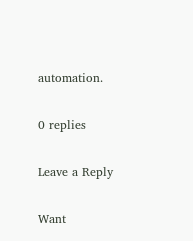automation.

0 replies

Leave a Reply

Want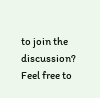to join the discussion?
Feel free to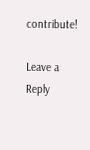contribute!

Leave a Reply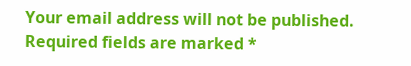Your email address will not be published. Required fields are marked *